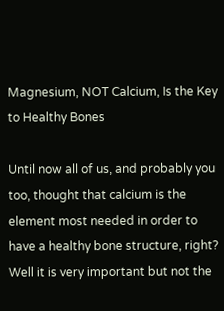Magnesium, NOT Calcium, Is the Key to Healthy Bones

Until now all of us, and probably you too, thought that calcium is the element most needed in order to have a healthy bone structure, right? Well it is very important but not the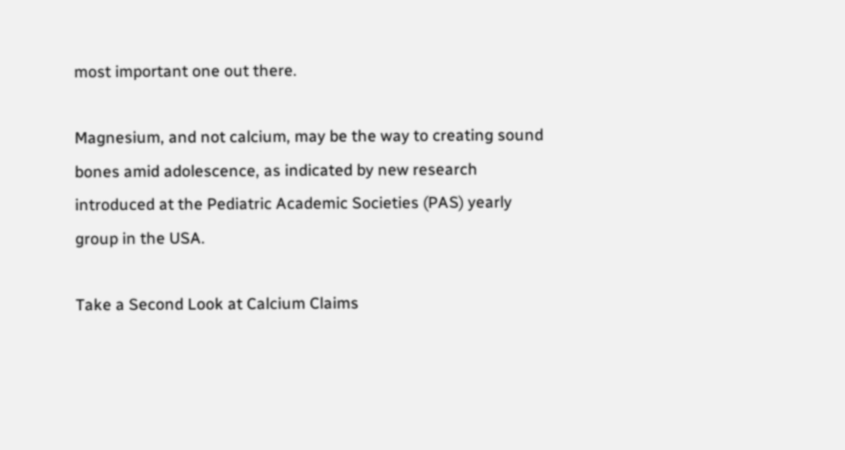most important one out there.

Magnesium, and not calcium, may be the way to creating sound bones amid adolescence, as indicated by new research introduced at the Pediatric Academic Societies (PAS) yearly group in the USA.

Take a Second Look at Calcium Claims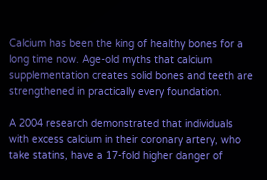Calcium has been the king of healthy bones for a long time now. Age-old myths that calcium supplementation creates solid bones and teeth are strengthened in practically every foundation.

A 2004 research demonstrated that individuals with excess calcium in their coronary artery, who take statins, have a 17-fold higher danger of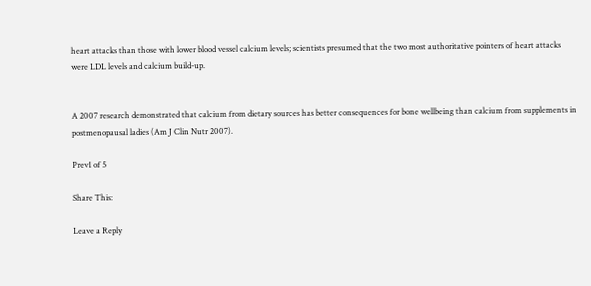heart attacks than those with lower blood vessel calcium levels; scientists presumed that the two most authoritative pointers of heart attacks were LDL levels and calcium build-up.


A 2007 research demonstrated that calcium from dietary sources has better consequences for bone wellbeing than calcium from supplements in postmenopausal ladies (Am J Clin Nutr 2007).

Prev1 of 5

Share This:

Leave a Reply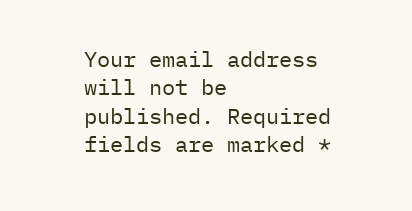Your email address will not be published. Required fields are marked *